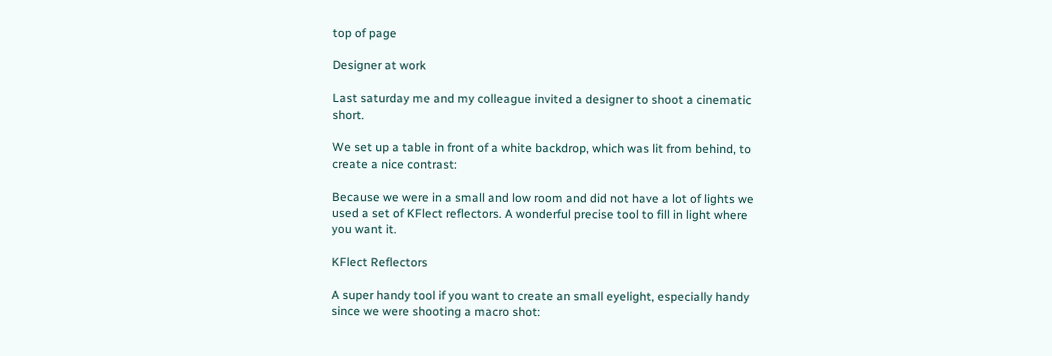top of page

Designer at work

Last saturday me and my colleague invited a designer to shoot a cinematic short.

We set up a table in front of a white backdrop, which was lit from behind, to create a nice contrast:

Because we were in a small and low room and did not have a lot of lights we used a set of KFlect reflectors. A wonderful precise tool to fill in light where you want it.

KFlect Reflectors

A super handy tool if you want to create an small eyelight, especially handy since we were shooting a macro shot: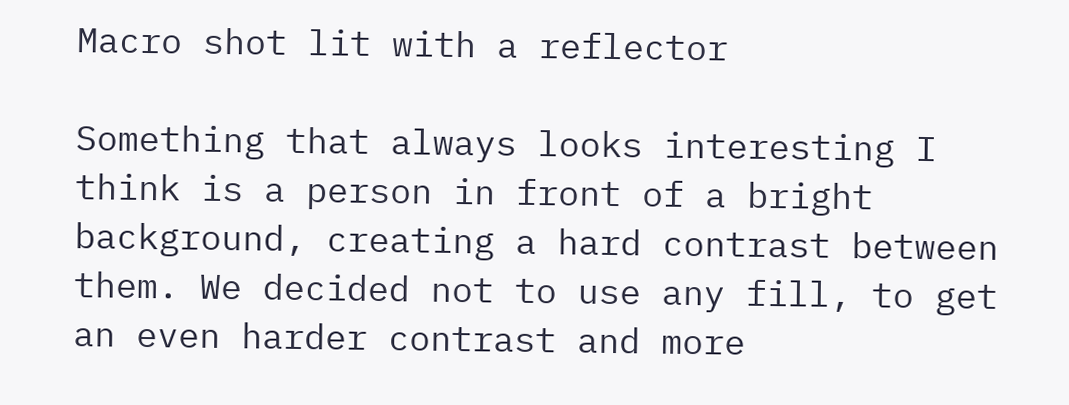Macro shot lit with a reflector

Something that always looks interesting I think is a person in front of a bright background, creating a hard contrast between them. We decided not to use any fill, to get an even harder contrast and more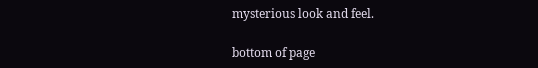mysterious look and feel.

bottom of page